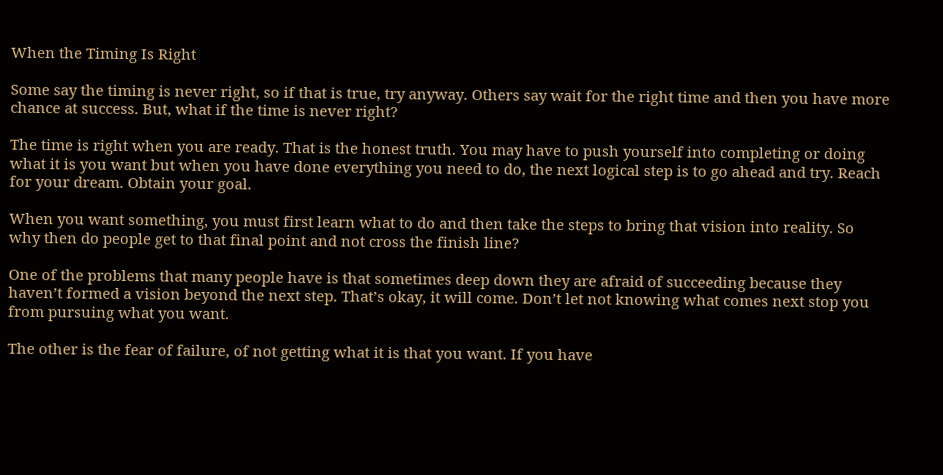When the Timing Is Right

Some say the timing is never right, so if that is true, try anyway. Others say wait for the right time and then you have more chance at success. But, what if the time is never right?

The time is right when you are ready. That is the honest truth. You may have to push yourself into completing or doing what it is you want but when you have done everything you need to do, the next logical step is to go ahead and try. Reach for your dream. Obtain your goal.

When you want something, you must first learn what to do and then take the steps to bring that vision into reality. So why then do people get to that final point and not cross the finish line?

One of the problems that many people have is that sometimes deep down they are afraid of succeeding because they haven’t formed a vision beyond the next step. That’s okay, it will come. Don’t let not knowing what comes next stop you from pursuing what you want.

The other is the fear of failure, of not getting what it is that you want. If you have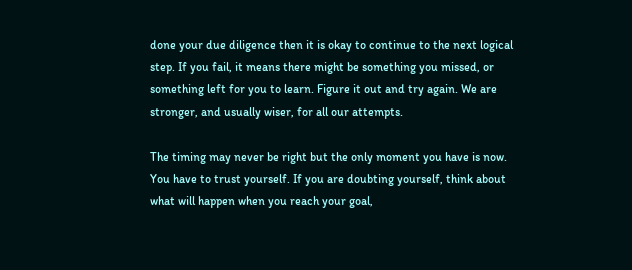done your due diligence then it is okay to continue to the next logical step. If you fail, it means there might be something you missed, or something left for you to learn. Figure it out and try again. We are stronger, and usually wiser, for all our attempts.

The timing may never be right but the only moment you have is now. You have to trust yourself. If you are doubting yourself, think about what will happen when you reach your goal,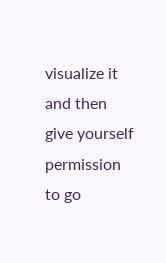visualize it and then give yourself permission to go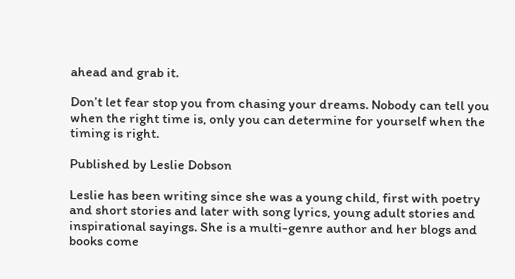ahead and grab it.

Don’t let fear stop you from chasing your dreams. Nobody can tell you when the right time is, only you can determine for yourself when the timing is right.

Published by Leslie Dobson

Leslie has been writing since she was a young child, first with poetry and short stories and later with song lyrics, young adult stories and inspirational sayings. She is a multi-genre author and her blogs and books come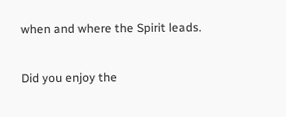when and where the Spirit leads.

Did you enjoy the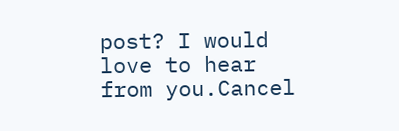post? I would love to hear from you.Cancel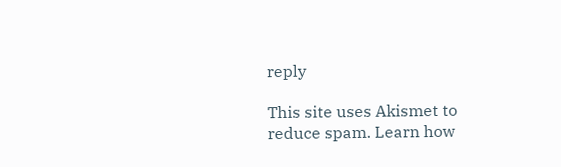reply

This site uses Akismet to reduce spam. Learn how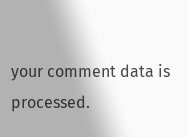your comment data is processed.